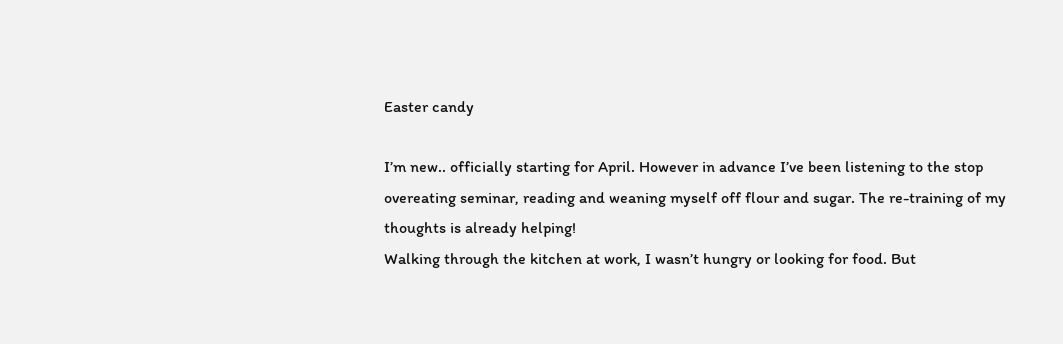Easter candy

I’m new.. officially starting for April. However in advance I’ve been listening to the stop overeating seminar, reading and weaning myself off flour and sugar. The re-training of my thoughts is already helping!
Walking through the kitchen at work, I wasn’t hungry or looking for food. But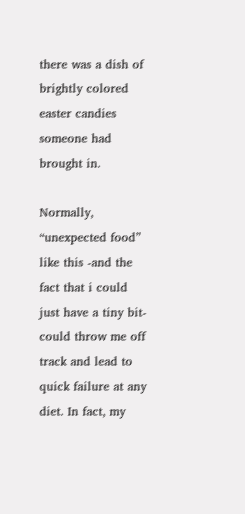there was a dish of brightly colored easter candies someone had brought in.

Normally, “unexpected food” like this -and the fact that i could just have a tiny bit- could throw me off track and lead to quick failure at any diet. In fact, my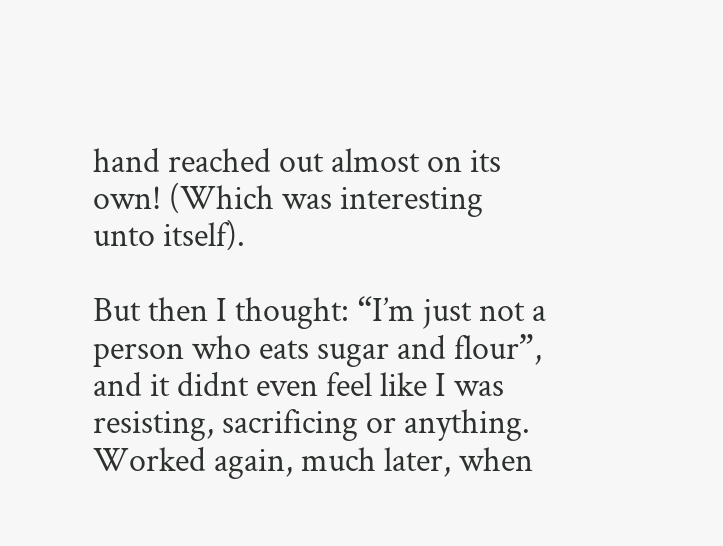hand reached out almost on its own! (Which was interesting unto itself).

But then I thought: “I’m just not a person who eats sugar and flour”, and it didnt even feel like I was resisting, sacrificing or anything. Worked again, much later, when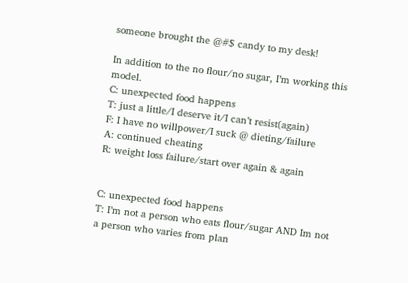someone brought the @#$ candy to my desk!

In addition to the no flour/no sugar, I’m working this model.
C: unexpected food happens
T: just a little/I deserve it/I can’t resist(again)
F: I have no willpower/I suck @ dieting/failure
A: continued cheating
R: weight loss failure/start over again & again


C: unexpected food happens
T: I’m not a person who eats flour/sugar AND Im not a person who varies from plan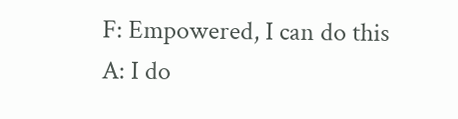F: Empowered, I can do this
A: I do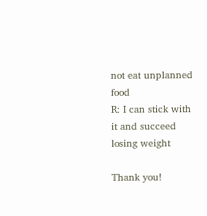not eat unplanned food
R: I can stick with it and succeed losing weight

Thank you!